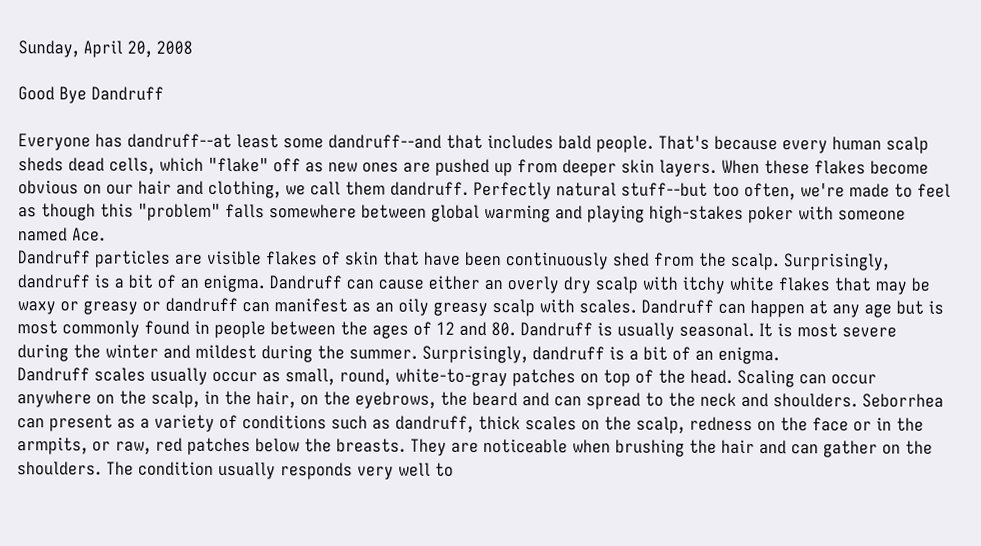Sunday, April 20, 2008

Good Bye Dandruff

Everyone has dandruff--at least some dandruff--and that includes bald people. That's because every human scalp sheds dead cells, which "flake" off as new ones are pushed up from deeper skin layers. When these flakes become obvious on our hair and clothing, we call them dandruff. Perfectly natural stuff--but too often, we're made to feel as though this "problem" falls somewhere between global warming and playing high-stakes poker with someone named Ace.
Dandruff particles are visible flakes of skin that have been continuously shed from the scalp. Surprisingly, dandruff is a bit of an enigma. Dandruff can cause either an overly dry scalp with itchy white flakes that may be waxy or greasy or dandruff can manifest as an oily greasy scalp with scales. Dandruff can happen at any age but is most commonly found in people between the ages of 12 and 80. Dandruff is usually seasonal. It is most severe during the winter and mildest during the summer. Surprisingly, dandruff is a bit of an enigma.
Dandruff scales usually occur as small, round, white-to-gray patches on top of the head. Scaling can occur anywhere on the scalp, in the hair, on the eyebrows, the beard and can spread to the neck and shoulders. Seborrhea can present as a variety of conditions such as dandruff, thick scales on the scalp, redness on the face or in the armpits, or raw, red patches below the breasts. They are noticeable when brushing the hair and can gather on the shoulders. The condition usually responds very well to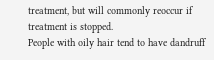treatment, but will commonly reoccur if treatment is stopped.
People with oily hair tend to have dandruff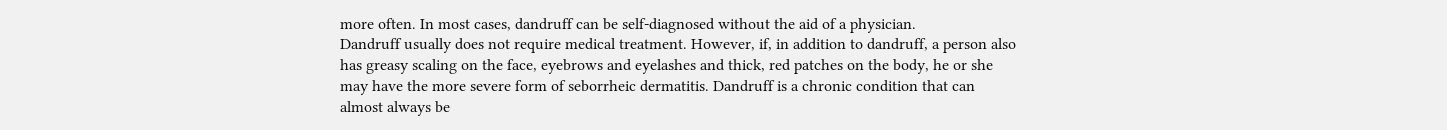more often. In most cases, dandruff can be self-diagnosed without the aid of a physician.
Dandruff usually does not require medical treatment. However, if, in addition to dandruff, a person also has greasy scaling on the face, eyebrows and eyelashes and thick, red patches on the body, he or she may have the more severe form of seborrheic dermatitis. Dandruff is a chronic condition that can almost always be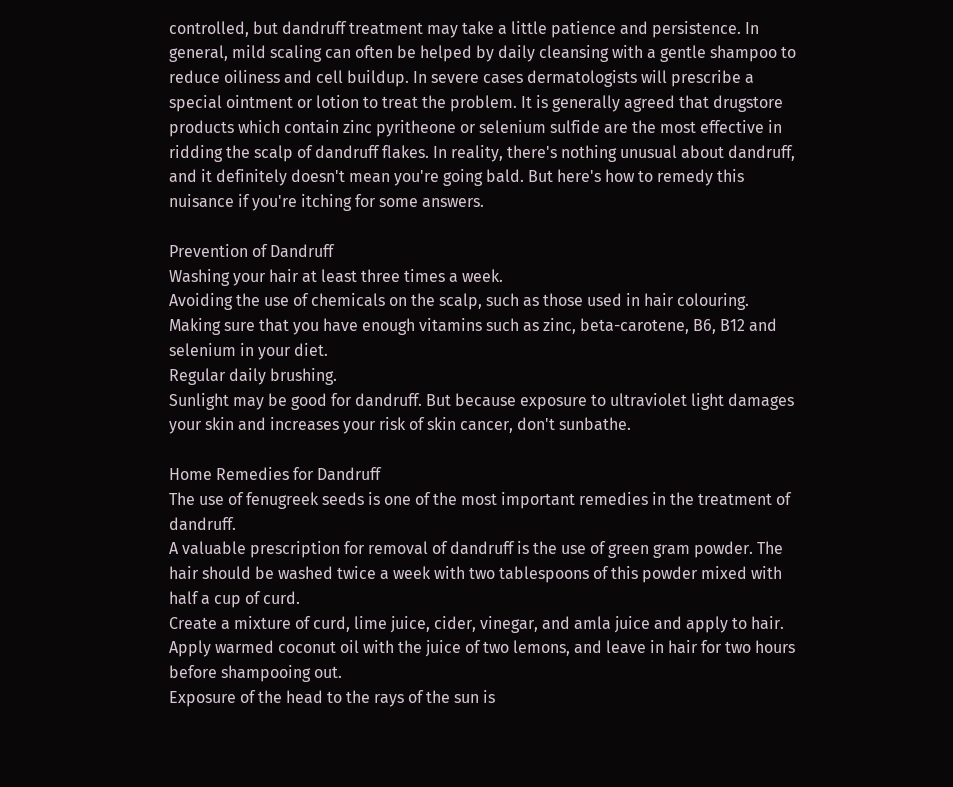controlled, but dandruff treatment may take a little patience and persistence. In general, mild scaling can often be helped by daily cleansing with a gentle shampoo to reduce oiliness and cell buildup. In severe cases dermatologists will prescribe a special ointment or lotion to treat the problem. It is generally agreed that drugstore products which contain zinc pyritheone or selenium sulfide are the most effective in ridding the scalp of dandruff flakes. In reality, there's nothing unusual about dandruff, and it definitely doesn't mean you're going bald. But here's how to remedy this nuisance if you're itching for some answers.

Prevention of Dandruff
Washing your hair at least three times a week.
Avoiding the use of chemicals on the scalp, such as those used in hair colouring.
Making sure that you have enough vitamins such as zinc, beta-carotene, B6, B12 and selenium in your diet.
Regular daily brushing.
Sunlight may be good for dandruff. But because exposure to ultraviolet light damages your skin and increases your risk of skin cancer, don't sunbathe.

Home Remedies for Dandruff
The use of fenugreek seeds is one of the most important remedies in the treatment of dandruff.
A valuable prescription for removal of dandruff is the use of green gram powder. The hair should be washed twice a week with two tablespoons of this powder mixed with half a cup of curd.
Create a mixture of curd, lime juice, cider, vinegar, and amla juice and apply to hair.
Apply warmed coconut oil with the juice of two lemons, and leave in hair for two hours before shampooing out.
Exposure of the head to the rays of the sun is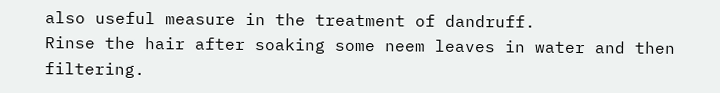also useful measure in the treatment of dandruff.
Rinse the hair after soaking some neem leaves in water and then filtering.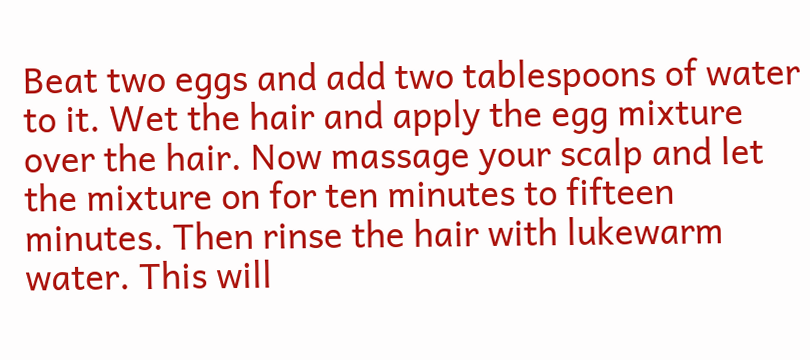Beat two eggs and add two tablespoons of water to it. Wet the hair and apply the egg mixture over the hair. Now massage your scalp and let the mixture on for ten minutes to fifteen minutes. Then rinse the hair with lukewarm water. This will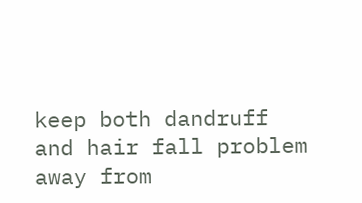keep both dandruff and hair fall problem away from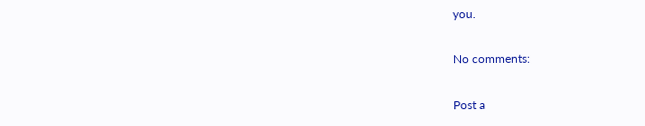you.

No comments:

Post a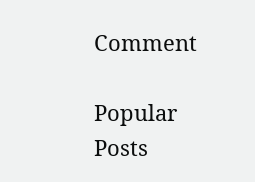Comment

Popular Posts